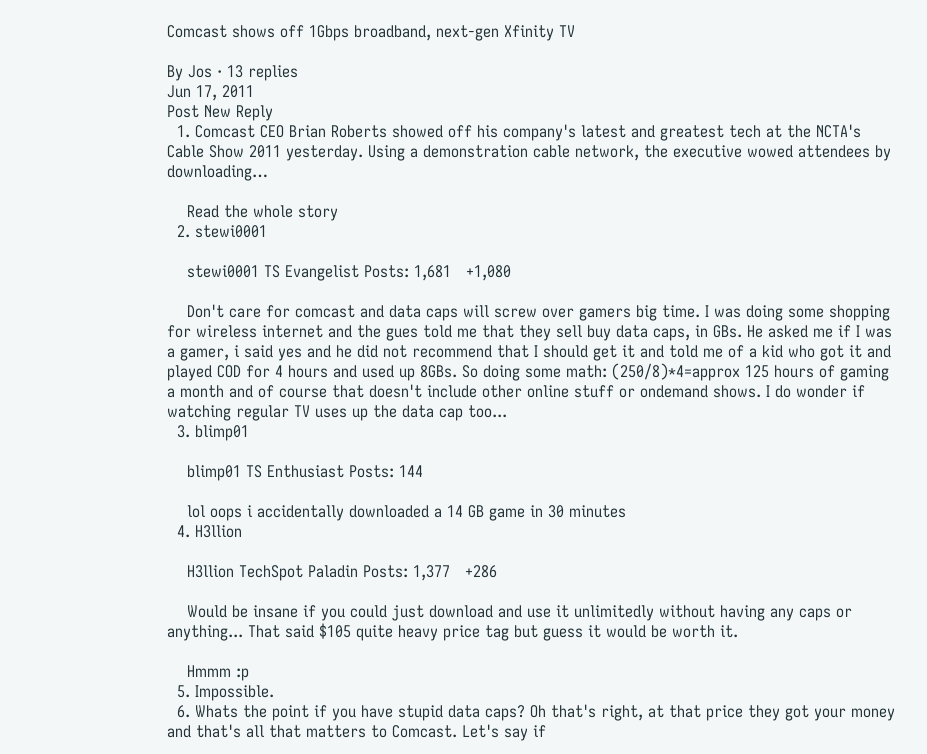Comcast shows off 1Gbps broadband, next-gen Xfinity TV

By Jos · 13 replies
Jun 17, 2011
Post New Reply
  1. Comcast CEO Brian Roberts showed off his company's latest and greatest tech at the NCTA's Cable Show 2011 yesterday. Using a demonstration cable network, the executive wowed attendees by downloading…

    Read the whole story
  2. stewi0001

    stewi0001 TS Evangelist Posts: 1,681   +1,080

    Don't care for comcast and data caps will screw over gamers big time. I was doing some shopping for wireless internet and the gues told me that they sell buy data caps, in GBs. He asked me if I was a gamer, i said yes and he did not recommend that I should get it and told me of a kid who got it and played COD for 4 hours and used up 8GBs. So doing some math: (250/8)*4=approx 125 hours of gaming a month and of course that doesn't include other online stuff or ondemand shows. I do wonder if watching regular TV uses up the data cap too...
  3. blimp01

    blimp01 TS Enthusiast Posts: 144

    lol oops i accidentally downloaded a 14 GB game in 30 minutes
  4. H3llion

    H3llion TechSpot Paladin Posts: 1,377   +286

    Would be insane if you could just download and use it unlimitedly without having any caps or anything... That said $105 quite heavy price tag but guess it would be worth it.

    Hmmm :p
  5. Impossible.
  6. Whats the point if you have stupid data caps? Oh that's right, at that price they got your money and that's all that matters to Comcast. Let's say if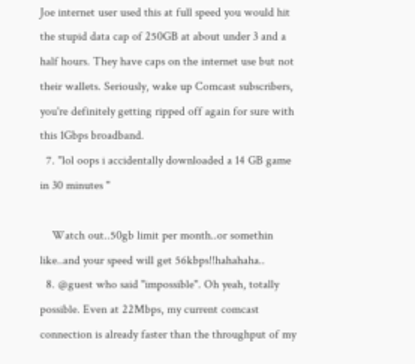Joe internet user used this at full speed you would hit the stupid data cap of 250GB at about under 3 and a half hours. They have caps on the internet use but not their wallets. Seriously, wake up Comcast subscribers, you're definitely getting ripped off again for sure with this 1Gbps broadband.
  7. "lol oops i accidentally downloaded a 14 GB game in 30 minutes "

    Watch out..50gb limit per month..or somethin like..and your speed will get 56kbps!!hahahaha..
  8. @guest who said "impossible". Oh yeah, totally possible. Even at 22Mbps, my current comcast connection is already faster than the throughput of my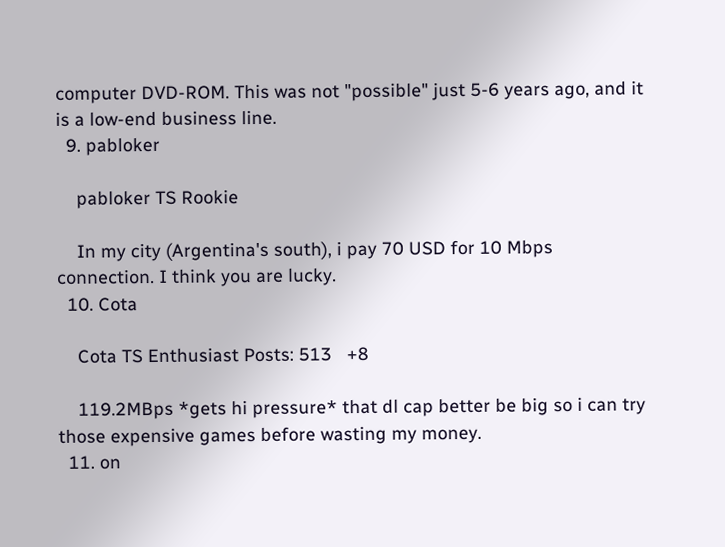computer DVD-ROM. This was not "possible" just 5-6 years ago, and it is a low-end business line.
  9. pabloker

    pabloker TS Rookie

    In my city (Argentina's south), i pay 70 USD for 10 Mbps connection. I think you are lucky.
  10. Cota

    Cota TS Enthusiast Posts: 513   +8

    119.2MBps *gets hi pressure* that dl cap better be big so i can try those expensive games before wasting my money.
  11. on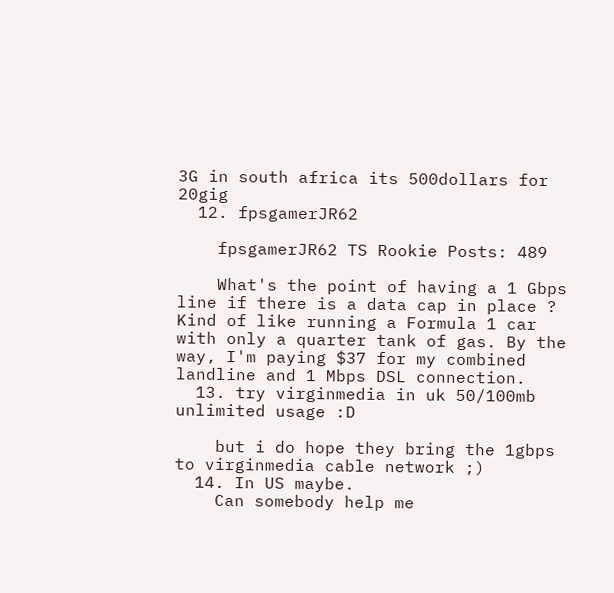3G in south africa its 500dollars for 20gig
  12. fpsgamerJR62

    fpsgamerJR62 TS Rookie Posts: 489

    What's the point of having a 1 Gbps line if there is a data cap in place ? Kind of like running a Formula 1 car with only a quarter tank of gas. By the way, I'm paying $37 for my combined landline and 1 Mbps DSL connection.
  13. try virginmedia in uk 50/100mb unlimited usage :D

    but i do hope they bring the 1gbps to virginmedia cable network ;)
  14. In US maybe.
    Can somebody help me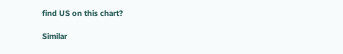find US on this chart?

Similar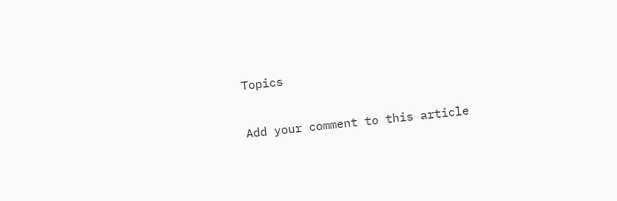Topics

Add your comment to this article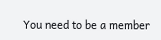You need to be a member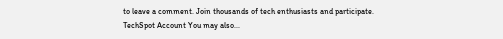to leave a comment. Join thousands of tech enthusiasts and participate.
TechSpot Account You may also...